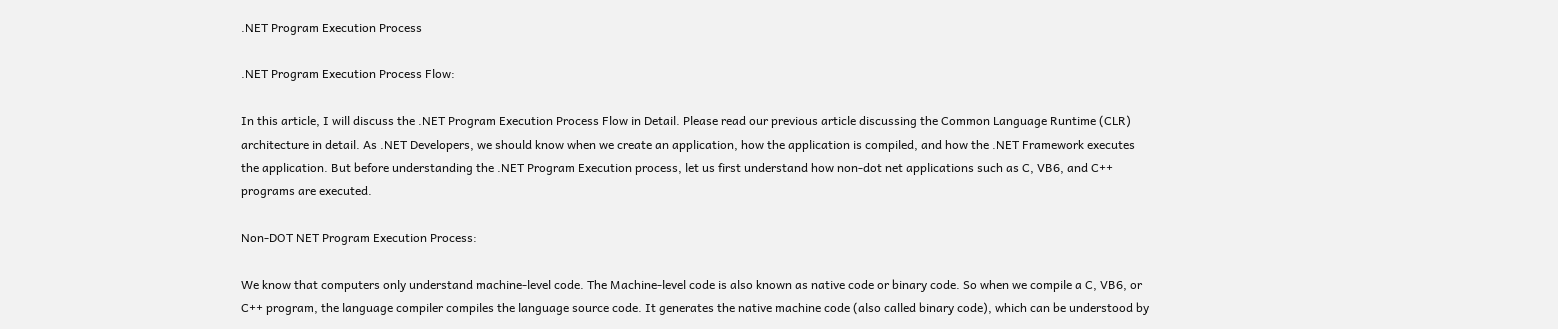.NET Program Execution Process

.NET Program Execution Process Flow:

In this article, I will discuss the .NET Program Execution Process Flow in Detail. Please read our previous article discussing the Common Language Runtime (CLR) architecture in detail. As .NET Developers, we should know when we create an application, how the application is compiled, and how the .NET Framework executes the application. But before understanding the .NET Program Execution process, let us first understand how non-dot net applications such as C, VB6, and C++ programs are executed.

Non-DOT NET Program Execution Process:

We know that computers only understand machine-level code. The Machine-level code is also known as native code or binary code. So when we compile a C, VB6, or C++ program, the language compiler compiles the language source code. It generates the native machine code (also called binary code), which can be understood by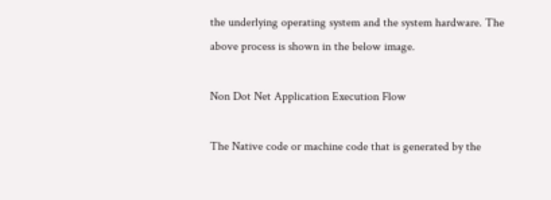the underlying operating system and the system hardware. The above process is shown in the below image.

Non Dot Net Application Execution Flow

The Native code or machine code that is generated by the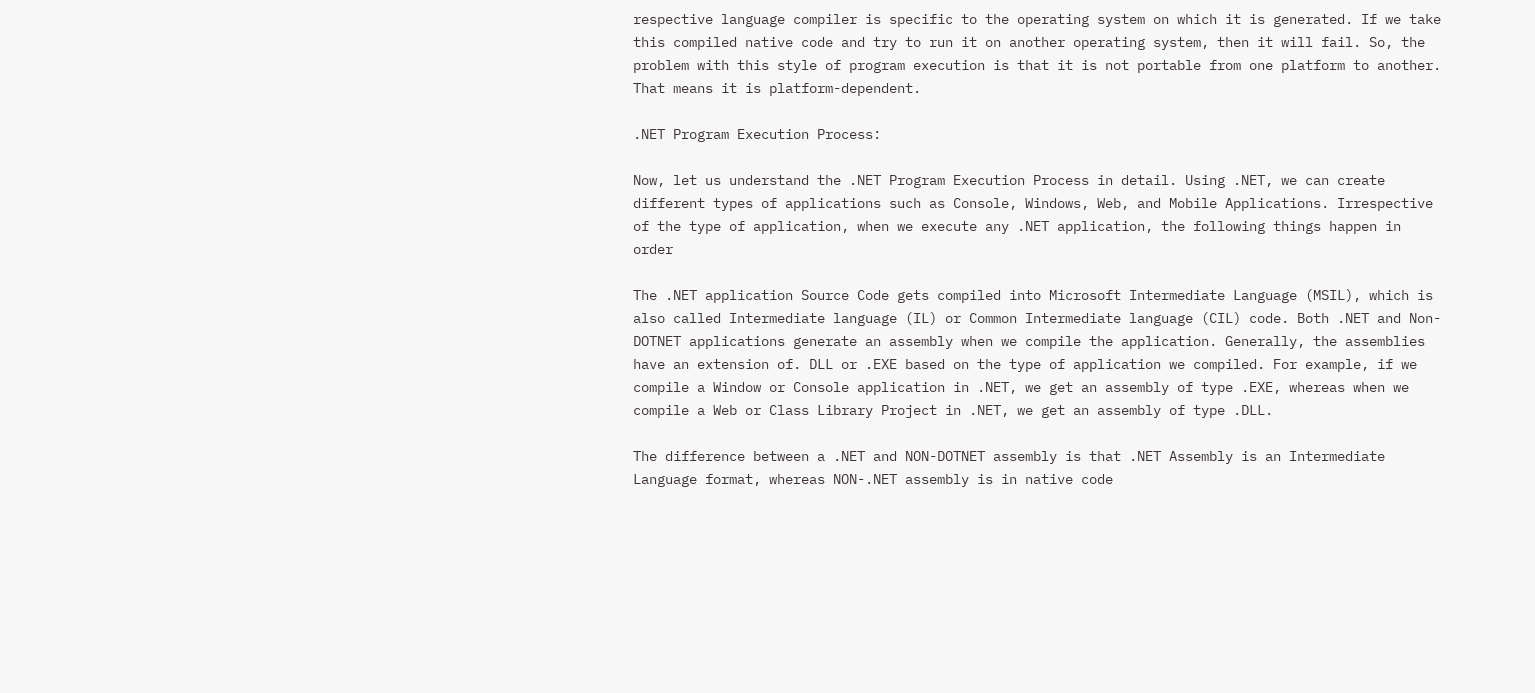respective language compiler is specific to the operating system on which it is generated. If we take this compiled native code and try to run it on another operating system, then it will fail. So, the problem with this style of program execution is that it is not portable from one platform to another. That means it is platform-dependent.

.NET Program Execution Process:

Now, let us understand the .NET Program Execution Process in detail. Using .NET, we can create different types of applications such as Console, Windows, Web, and Mobile Applications. Irrespective of the type of application, when we execute any .NET application, the following things happen in order

The .NET application Source Code gets compiled into Microsoft Intermediate Language (MSIL), which is also called Intermediate language (IL) or Common Intermediate language (CIL) code. Both .NET and Non-DOTNET applications generate an assembly when we compile the application. Generally, the assemblies have an extension of. DLL or .EXE based on the type of application we compiled. For example, if we compile a Window or Console application in .NET, we get an assembly of type .EXE, whereas when we compile a Web or Class Library Project in .NET, we get an assembly of type .DLL.

The difference between a .NET and NON-DOTNET assembly is that .NET Assembly is an Intermediate Language format, whereas NON-.NET assembly is in native code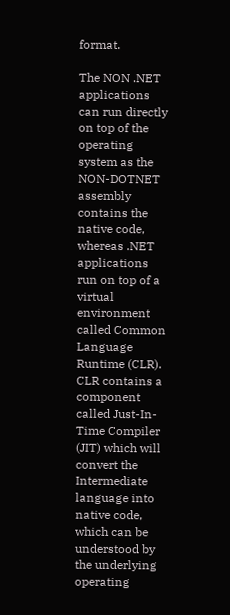format.

The NON .NET applications can run directly on top of the operating system as the NON-DOTNET assembly contains the native code, whereas .NET applications run on top of a virtual environment called Common Language Runtime (CLR). CLR contains a component called Just-In-Time Compiler (JIT) which will convert the Intermediate language into native code, which can be understood by the underlying operating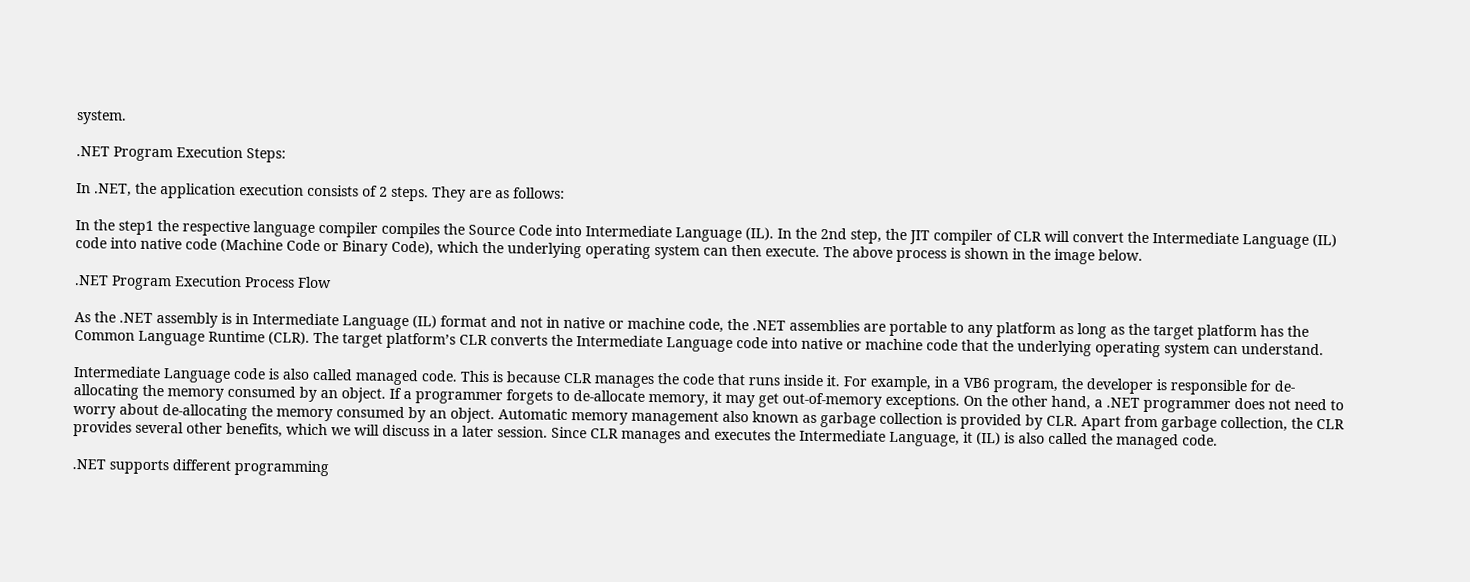system.

.NET Program Execution Steps:

In .NET, the application execution consists of 2 steps. They are as follows:

In the step1 the respective language compiler compiles the Source Code into Intermediate Language (IL). In the 2nd step, the JIT compiler of CLR will convert the Intermediate Language (IL) code into native code (Machine Code or Binary Code), which the underlying operating system can then execute. The above process is shown in the image below.

.NET Program Execution Process Flow

As the .NET assembly is in Intermediate Language (IL) format and not in native or machine code, the .NET assemblies are portable to any platform as long as the target platform has the Common Language Runtime (CLR). The target platform’s CLR converts the Intermediate Language code into native or machine code that the underlying operating system can understand.

Intermediate Language code is also called managed code. This is because CLR manages the code that runs inside it. For example, in a VB6 program, the developer is responsible for de-allocating the memory consumed by an object. If a programmer forgets to de-allocate memory, it may get out-of-memory exceptions. On the other hand, a .NET programmer does not need to worry about de-allocating the memory consumed by an object. Automatic memory management also known as garbage collection is provided by CLR. Apart from garbage collection, the CLR provides several other benefits, which we will discuss in a later session. Since CLR manages and executes the Intermediate Language, it (IL) is also called the managed code.

.NET supports different programming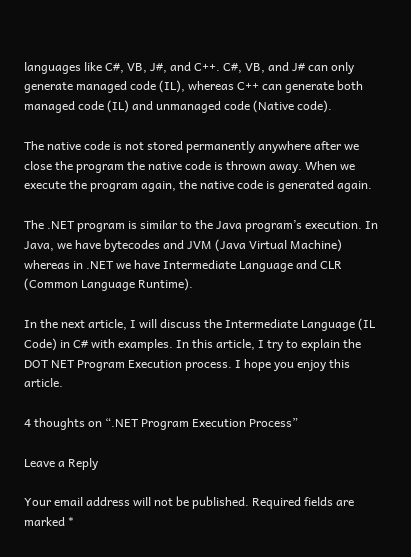languages like C#, VB, J#, and C++. C#, VB, and J# can only generate managed code (IL), whereas C++ can generate both managed code (IL) and unmanaged code (Native code).

The native code is not stored permanently anywhere after we close the program the native code is thrown away. When we execute the program again, the native code is generated again.

The .NET program is similar to the Java program’s execution. In Java, we have bytecodes and JVM (Java Virtual Machine) whereas in .NET we have Intermediate Language and CLR (Common Language Runtime).

In the next article, I will discuss the Intermediate Language (IL Code) in C# with examples. In this article, I try to explain the DOT NET Program Execution process. I hope you enjoy this article.

4 thoughts on “.NET Program Execution Process”

Leave a Reply

Your email address will not be published. Required fields are marked *